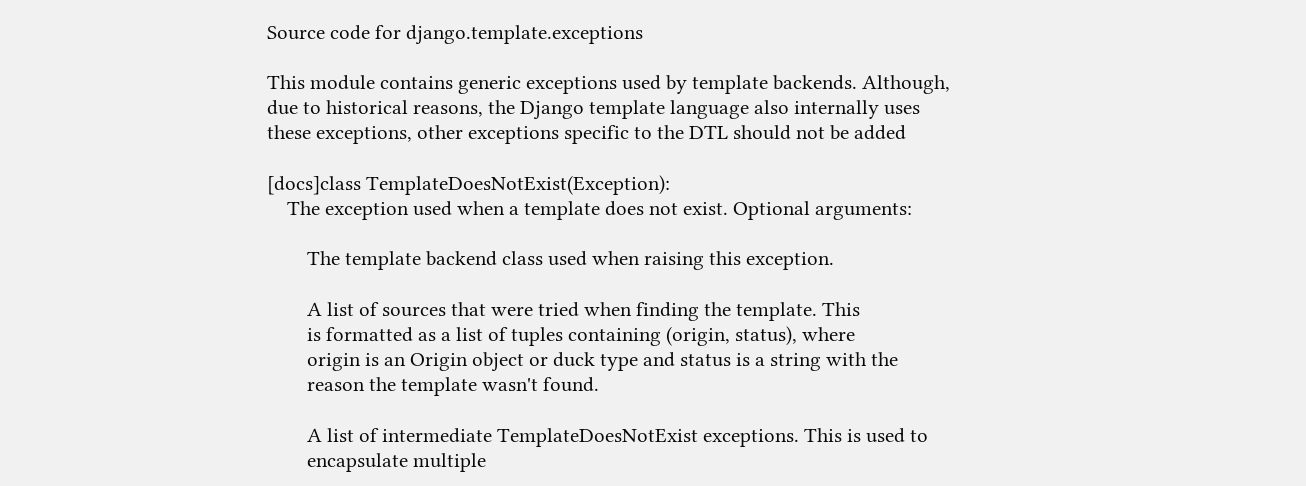Source code for django.template.exceptions

This module contains generic exceptions used by template backends. Although,
due to historical reasons, the Django template language also internally uses
these exceptions, other exceptions specific to the DTL should not be added

[docs]class TemplateDoesNotExist(Exception):
    The exception used when a template does not exist. Optional arguments:

        The template backend class used when raising this exception.

        A list of sources that were tried when finding the template. This
        is formatted as a list of tuples containing (origin, status), where
        origin is an Origin object or duck type and status is a string with the
        reason the template wasn't found.

        A list of intermediate TemplateDoesNotExist exceptions. This is used to
        encapsulate multiple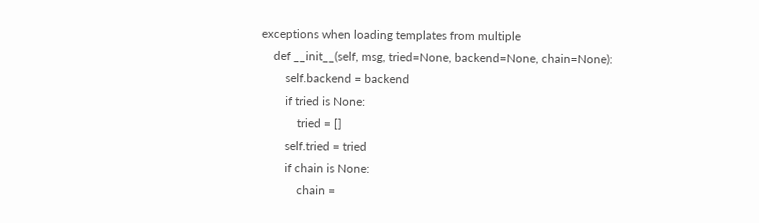exceptions when loading templates from multiple
    def __init__(self, msg, tried=None, backend=None, chain=None):
        self.backend = backend
        if tried is None:
            tried = []
        self.tried = tried
        if chain is None:
            chain =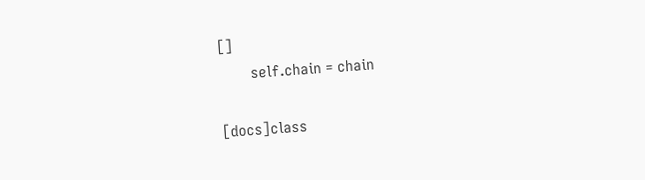[]
        self.chain = chain

[docs]class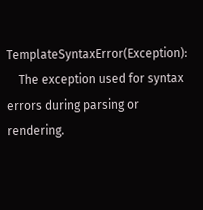TemplateSyntaxError(Exception):
    The exception used for syntax errors during parsing or rendering.